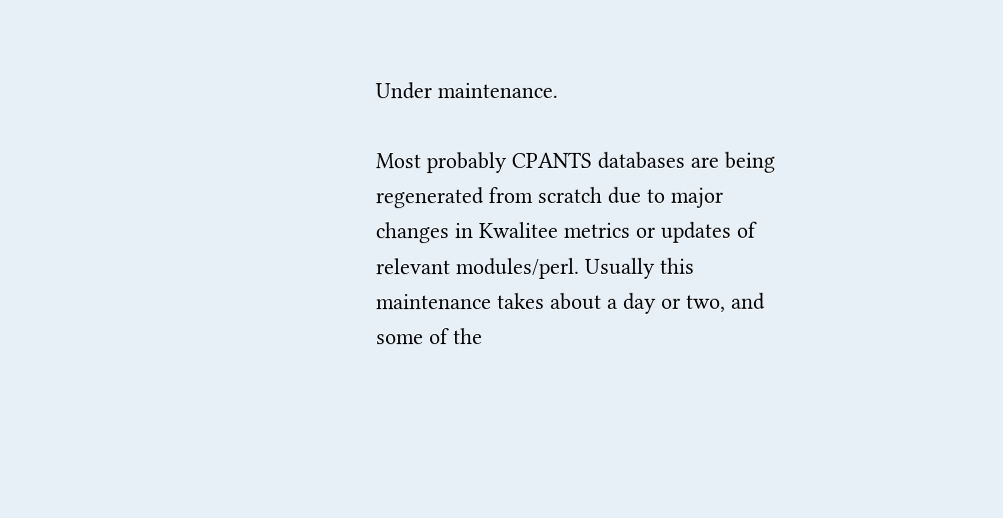Under maintenance.

Most probably CPANTS databases are being regenerated from scratch due to major changes in Kwalitee metrics or updates of relevant modules/perl. Usually this maintenance takes about a day or two, and some of the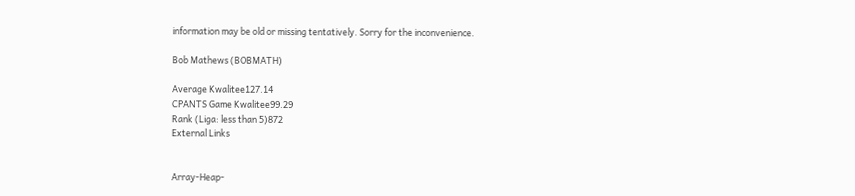information may be old or missing tentatively. Sorry for the inconvenience.

Bob Mathews (BOBMATH)

Average Kwalitee127.14
CPANTS Game Kwalitee99.29
Rank (Liga: less than 5)872
External Links


Array-Heap-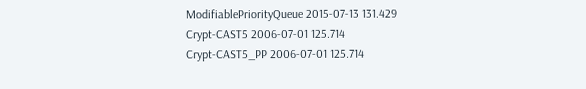ModifiablePriorityQueue 2015-07-13 131.429
Crypt-CAST5 2006-07-01 125.714
Crypt-CAST5_PP 2006-07-01 125.714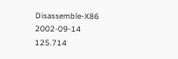Disassemble-X86 2002-09-14 125.714